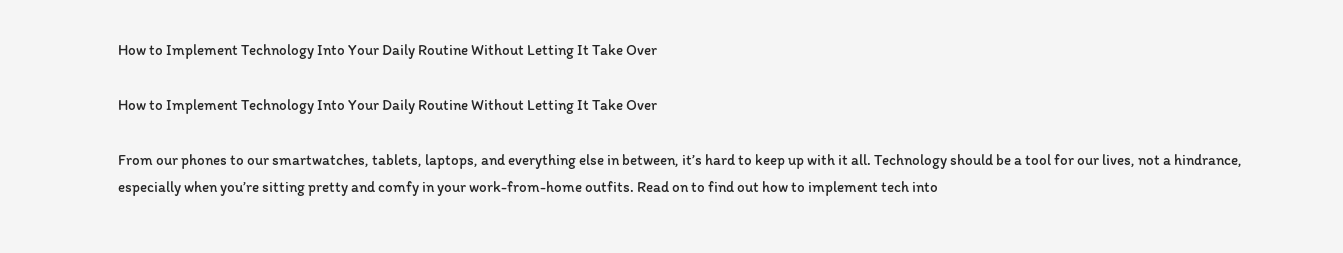How to Implement Technology Into Your Daily Routine Without Letting It Take Over

How to Implement Technology Into Your Daily Routine Without Letting It Take Over

From our phones to our smartwatches, tablets, laptops, and everything else in between, it’s hard to keep up with it all. Technology should be a tool for our lives, not a hindrance, especially when you’re sitting pretty and comfy in your work-from-home outfits. Read on to find out how to implement tech into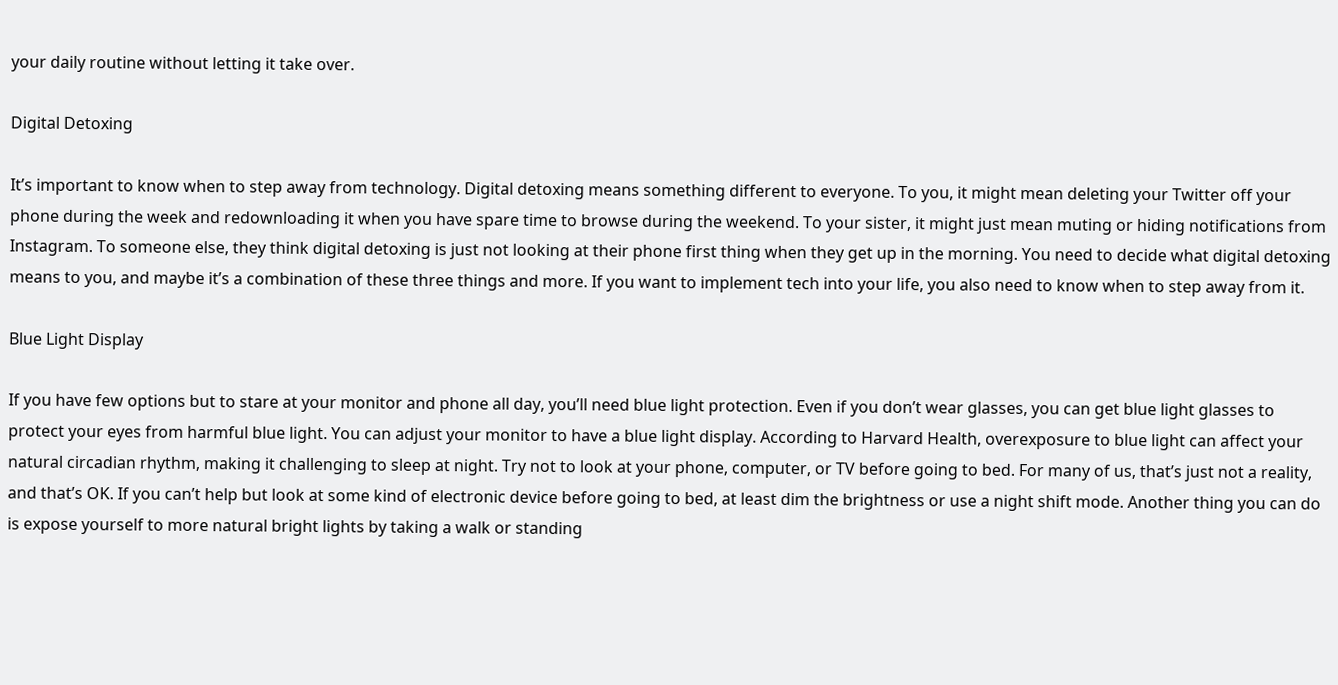your daily routine without letting it take over.

Digital Detoxing

It’s important to know when to step away from technology. Digital detoxing means something different to everyone. To you, it might mean deleting your Twitter off your phone during the week and redownloading it when you have spare time to browse during the weekend. To your sister, it might just mean muting or hiding notifications from Instagram. To someone else, they think digital detoxing is just not looking at their phone first thing when they get up in the morning. You need to decide what digital detoxing means to you, and maybe it’s a combination of these three things and more. If you want to implement tech into your life, you also need to know when to step away from it.

Blue Light Display

If you have few options but to stare at your monitor and phone all day, you’ll need blue light protection. Even if you don’t wear glasses, you can get blue light glasses to protect your eyes from harmful blue light. You can adjust your monitor to have a blue light display. According to Harvard Health, overexposure to blue light can affect your natural circadian rhythm, making it challenging to sleep at night. Try not to look at your phone, computer, or TV before going to bed. For many of us, that’s just not a reality, and that’s OK. If you can’t help but look at some kind of electronic device before going to bed, at least dim the brightness or use a night shift mode. Another thing you can do is expose yourself to more natural bright lights by taking a walk or standing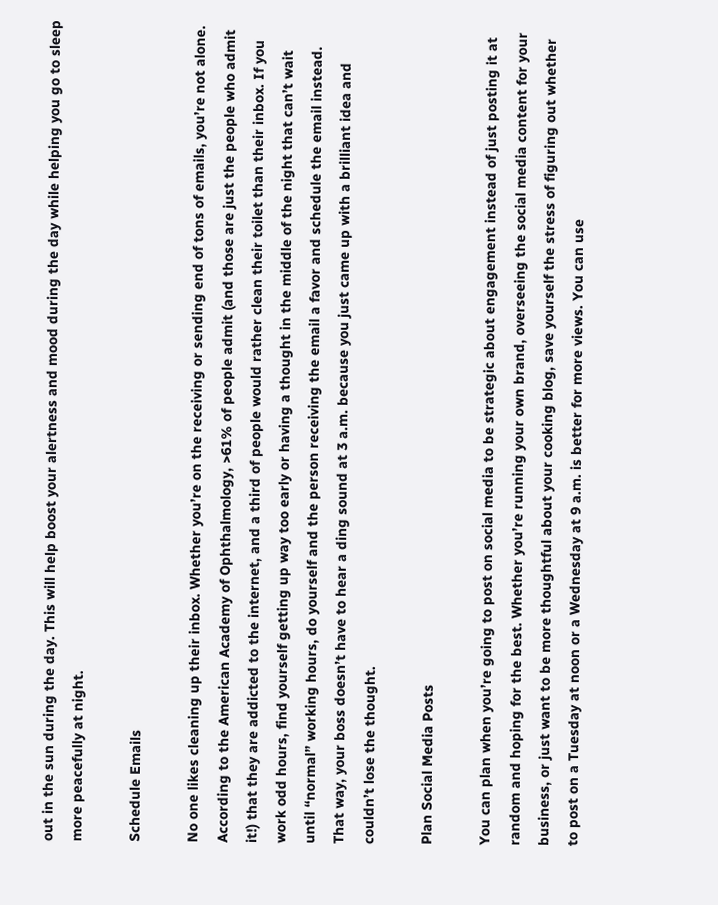out in the sun during the day. This will help boost your alertness and mood during the day while helping you go to sleep more peacefully at night.

Schedule Emails

No one likes cleaning up their inbox. Whether you’re on the receiving or sending end of tons of emails, you’re not alone. According to the American Academy of Ophthalmology, >61% of people admit (and those are just the people who admit it!) that they are addicted to the internet, and a third of people would rather clean their toilet than their inbox. If you work odd hours, find yourself getting up way too early or having a thought in the middle of the night that can’t wait until “normal” working hours, do yourself and the person receiving the email a favor and schedule the email instead. That way, your boss doesn’t have to hear a ding sound at 3 a.m. because you just came up with a brilliant idea and couldn’t lose the thought.

Plan Social Media Posts

You can plan when you’re going to post on social media to be strategic about engagement instead of just posting it at random and hoping for the best. Whether you’re running your own brand, overseeing the social media content for your business, or just want to be more thoughtful about your cooking blog, save yourself the stress of figuring out whether to post on a Tuesday at noon or a Wednesday at 9 a.m. is better for more views. You can use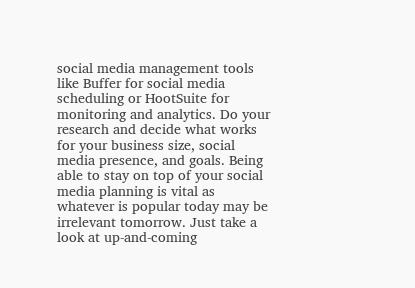social media management tools like Buffer for social media scheduling or HootSuite for monitoring and analytics. Do your research and decide what works for your business size, social media presence, and goals. Being able to stay on top of your social media planning is vital as whatever is popular today may be irrelevant tomorrow. Just take a look at up-and-coming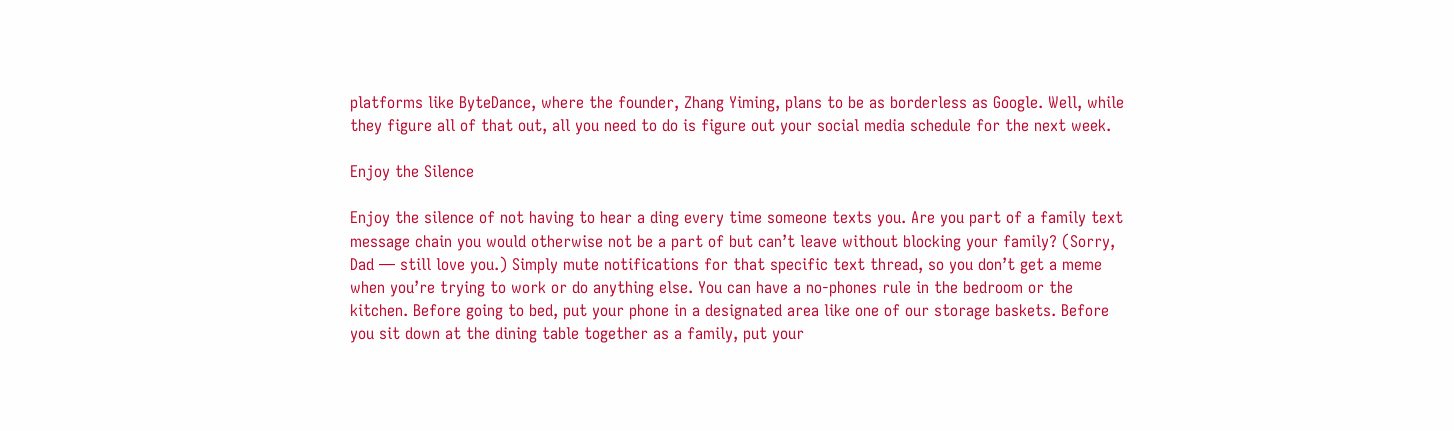platforms like ByteDance, where the founder, Zhang Yiming, plans to be as borderless as Google. Well, while they figure all of that out, all you need to do is figure out your social media schedule for the next week.

Enjoy the Silence

Enjoy the silence of not having to hear a ding every time someone texts you. Are you part of a family text message chain you would otherwise not be a part of but can’t leave without blocking your family? (Sorry, Dad — still love you.) Simply mute notifications for that specific text thread, so you don’t get a meme when you’re trying to work or do anything else. You can have a no-phones rule in the bedroom or the kitchen. Before going to bed, put your phone in a designated area like one of our storage baskets. Before you sit down at the dining table together as a family, put your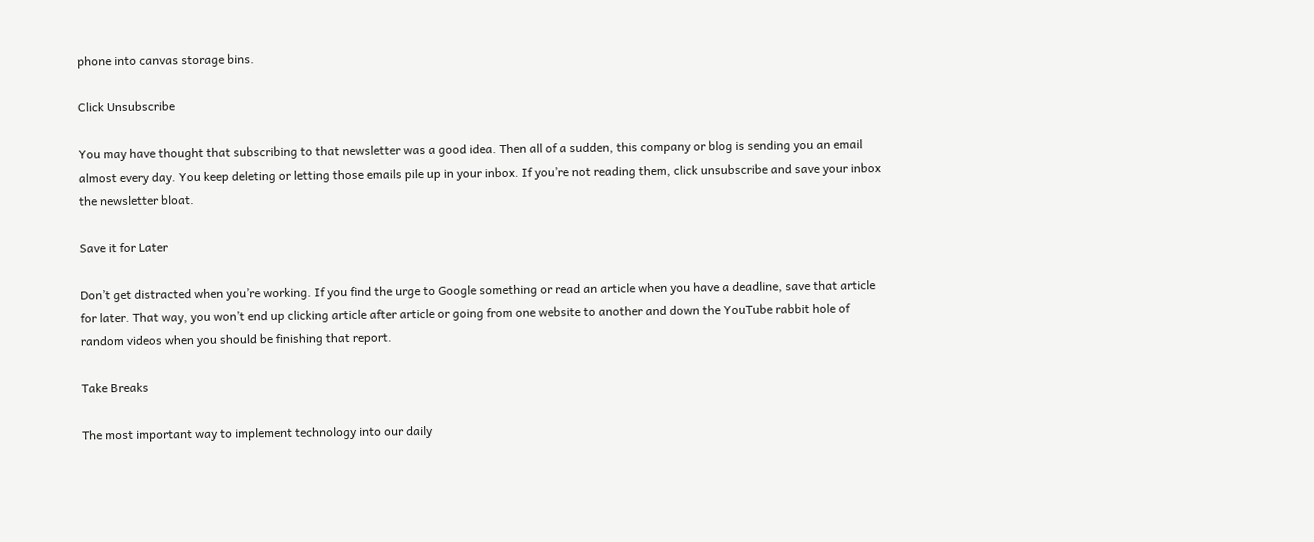phone into canvas storage bins.

Click Unsubscribe

You may have thought that subscribing to that newsletter was a good idea. Then all of a sudden, this company or blog is sending you an email almost every day. You keep deleting or letting those emails pile up in your inbox. If you’re not reading them, click unsubscribe and save your inbox the newsletter bloat.

Save it for Later

Don’t get distracted when you’re working. If you find the urge to Google something or read an article when you have a deadline, save that article for later. That way, you won’t end up clicking article after article or going from one website to another and down the YouTube rabbit hole of random videos when you should be finishing that report.

Take Breaks

The most important way to implement technology into our daily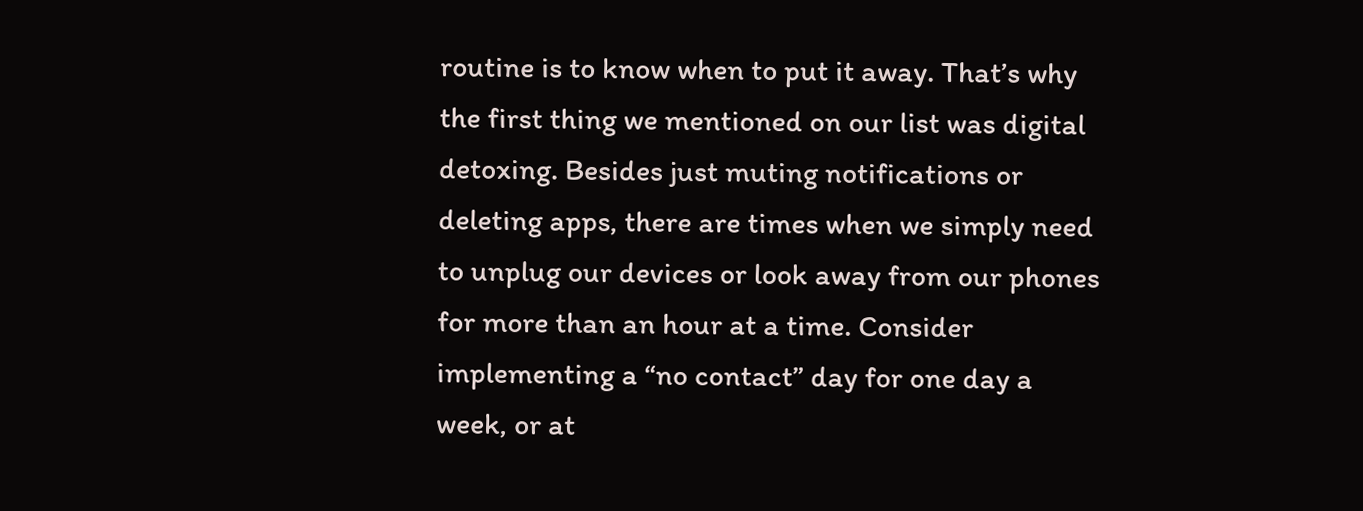routine is to know when to put it away. That’s why the first thing we mentioned on our list was digital detoxing. Besides just muting notifications or deleting apps, there are times when we simply need to unplug our devices or look away from our phones for more than an hour at a time. Consider implementing a “no contact” day for one day a week, or at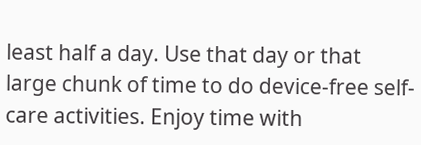least half a day. Use that day or that large chunk of time to do device-free self-care activities. Enjoy time with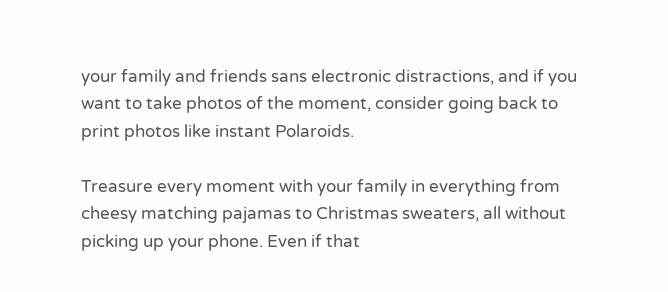your family and friends sans electronic distractions, and if you want to take photos of the moment, consider going back to print photos like instant Polaroids.

Treasure every moment with your family in everything from cheesy matching pajamas to Christmas sweaters, all without picking up your phone. Even if that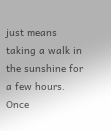just means taking a walk in the sunshine for a few hours. Once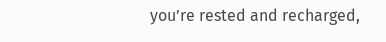you’re rested and recharged,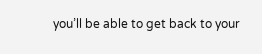you’ll be able to get back to your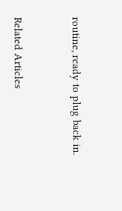routine, ready to plug back in.


Related Articles